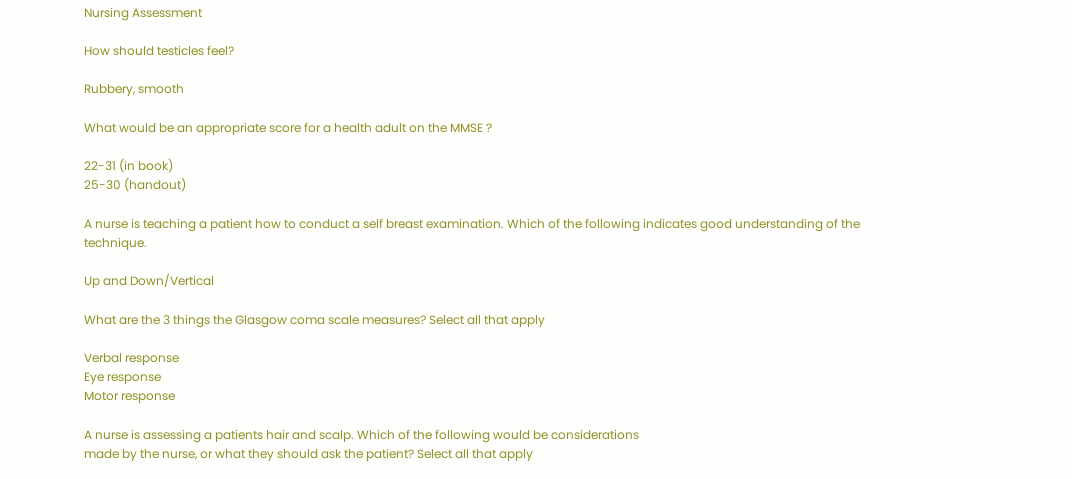Nursing Assessment

How should testicles feel?

Rubbery, smooth

What would be an appropriate score for a health adult on the MMSE ?

22-31 (in book)
25-30 (handout)

A nurse is teaching a patient how to conduct a self breast examination. Which of the following indicates good understanding of the technique.

Up and Down/Vertical

What are the 3 things the Glasgow coma scale measures? Select all that apply

Verbal response
Eye response
Motor response

A nurse is assessing a patients hair and scalp. Which of the following would be considerations
made by the nurse, or what they should ask the patient? Select all that apply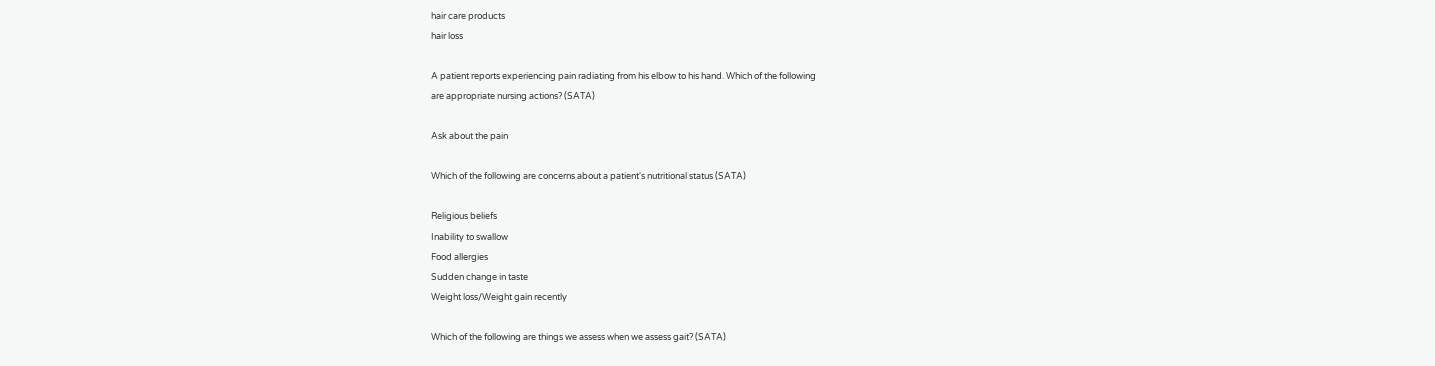hair care products
hair loss

A patient reports experiencing pain radiating from his elbow to his hand. Which of the following
are appropriate nursing actions? (SATA)

Ask about the pain

Which of the following are concerns about a patient's nutritional status (SATA)

Religious beliefs
Inability to swallow
Food allergies
Sudden change in taste
Weight loss/Weight gain recently

Which of the following are things we assess when we assess gait? (SATA)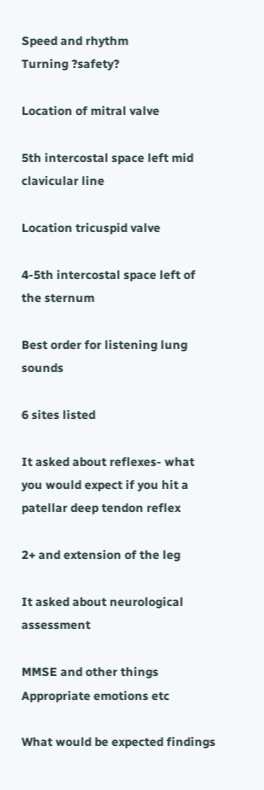Speed and rhythm
Turning ?safety?

Location of mitral valve

5th intercostal space left mid clavicular line

Location tricuspid valve

4-5th intercostal space left of the sternum

Best order for listening lung sounds

6 sites listed

It asked about reflexes- what you would expect if you hit a patellar deep tendon reflex

2+ and extension of the leg

It asked about neurological assessment

MMSE and other things
Appropriate emotions etc

What would be expected findings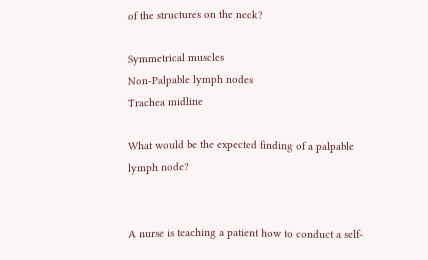of the structures on the neck?

Symmetrical muscles
Non-Palpable lymph nodes
Trachea midline

What would be the expected finding of a palpable lymph node?


A nurse is teaching a patient how to conduct a self-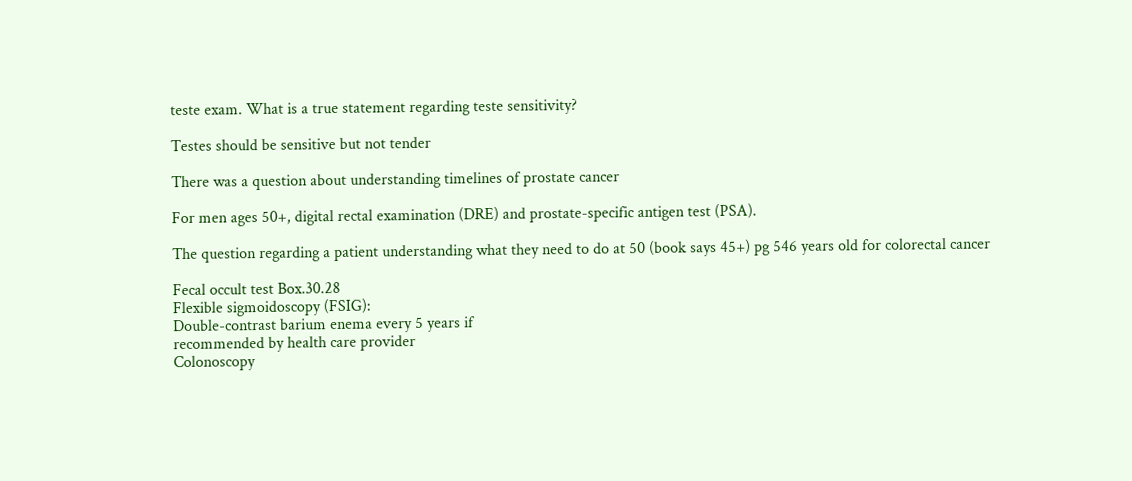teste exam. What is a true statement regarding teste sensitivity?

Testes should be sensitive but not tender

There was a question about understanding timelines of prostate cancer

For men ages 50+, digital rectal examination (DRE) and prostate-specific antigen test (PSA).

The question regarding a patient understanding what they need to do at 50 (book says 45+) pg 546 years old for colorectal cancer

Fecal occult test Box.30.28
Flexible sigmoidoscopy (FSIG):
Double-contrast barium enema every 5 years if
recommended by health care provider
Colonoscopy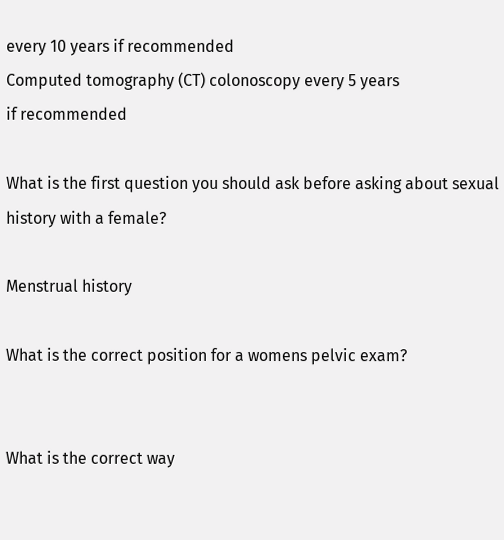every 10 years if recommended
Computed tomography (CT) colonoscopy every 5 years
if recommended

What is the first question you should ask before asking about sexual history with a female?

Menstrual history

What is the correct position for a womens pelvic exam?


What is the correct way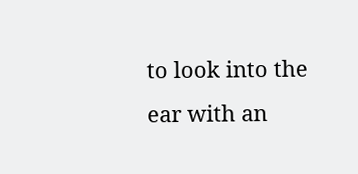to look into the ear with an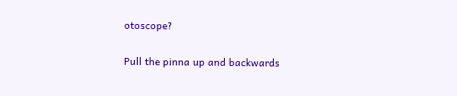otoscope?

Pull the pinna up and backwards